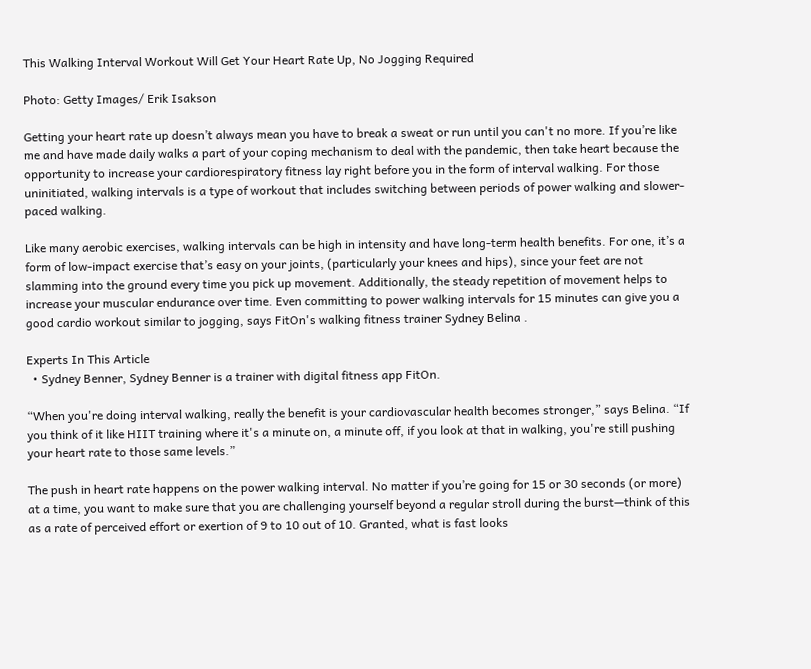This Walking Interval Workout Will Get Your Heart Rate Up, No Jogging Required

Photo: Getty Images/ Erik Isakson

Getting your heart rate up doesn’t always mean you have to break a sweat or run until you can't no more. If you’re like me and have made daily walks a part of your coping mechanism to deal with the pandemic, then take heart because the opportunity to increase your cardiorespiratory fitness lay right before you in the form of interval walking. For those uninitiated, walking intervals is a type of workout that includes switching between periods of power walking and slower-paced walking.

Like many aerobic exercises, walking intervals can be high in intensity and have long-term health benefits. For one, it’s a form of low-impact exercise that’s easy on your joints, (particularly your knees and hips), since your feet are not slamming into the ground every time you pick up movement. Additionally, the steady repetition of movement helps to increase your muscular endurance over time. Even committing to power walking intervals for 15 minutes can give you a good cardio workout similar to jogging, says FitOn's walking fitness trainer Sydney Belina .

Experts In This Article
  • Sydney Benner, Sydney Benner is a trainer with digital fitness app FitOn.

“When you're doing interval walking, really the benefit is your cardiovascular health becomes stronger,” says Belina. “If you think of it like HIIT training where it's a minute on, a minute off, if you look at that in walking, you're still pushing your heart rate to those same levels.”

The push in heart rate happens on the power walking interval. No matter if you’re going for 15 or 30 seconds (or more) at a time, you want to make sure that you are challenging yourself beyond a regular stroll during the burst—think of this as a rate of perceived effort or exertion of 9 to 10 out of 10. Granted, what is fast looks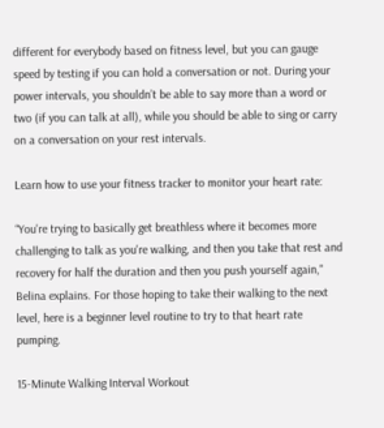different for everybody based on fitness level, but you can gauge speed by testing if you can hold a conversation or not. During your power intervals, you shouldn’t be able to say more than a word or two (if you can talk at all), while you should be able to sing or carry on a conversation on your rest intervals.

Learn how to use your fitness tracker to monitor your heart rate:

“You're trying to basically get breathless where it becomes more challenging to talk as you're walking, and then you take that rest and recovery for half the duration and then you push yourself again," Belina explains. For those hoping to take their walking to the next level, here is a beginner level routine to try to that heart rate pumping.

15-Minute Walking Interval Workout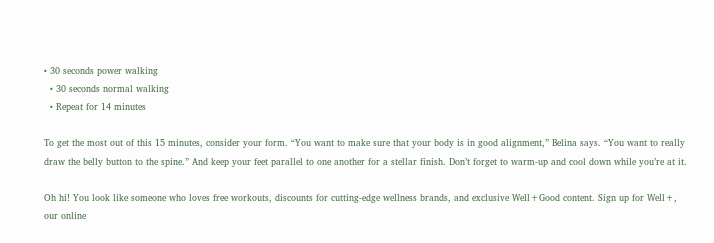• 30 seconds power walking
  • 30 seconds normal walking
  • Repeat for 14 minutes

To get the most out of this 15 minutes, consider your form. “You want to make sure that your body is in good alignment,” Belina says. “You want to really draw the belly button to the spine.” And keep your feet parallel to one another for a stellar finish. Don’t forget to warm-up and cool down while you’re at it.

Oh hi! You look like someone who loves free workouts, discounts for cutting-edge wellness brands, and exclusive Well+Good content. Sign up for Well+, our online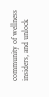community of wellness insiders, and unlock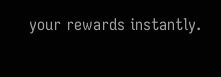your rewards instantly.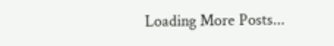Loading More Posts...